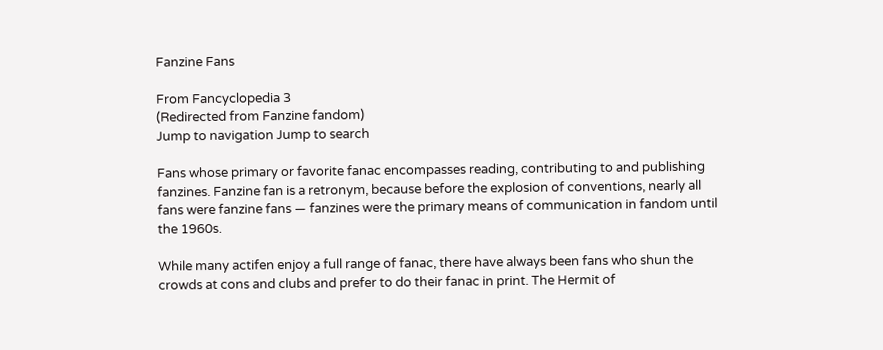Fanzine Fans

From Fancyclopedia 3
(Redirected from Fanzine fandom)
Jump to navigation Jump to search

Fans whose primary or favorite fanac encompasses reading, contributing to and publishing fanzines. Fanzine fan is a retronym, because before the explosion of conventions, nearly all fans were fanzine fans — fanzines were the primary means of communication in fandom until the 1960s.

While many actifen enjoy a full range of fanac, there have always been fans who shun the crowds at cons and clubs and prefer to do their fanac in print. The Hermit of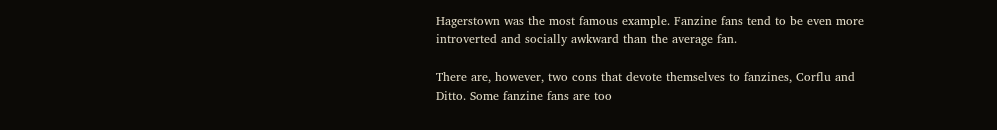Hagerstown was the most famous example. Fanzine fans tend to be even more introverted and socially awkward than the average fan.

There are, however, two cons that devote themselves to fanzines, Corflu and Ditto. Some fanzine fans are too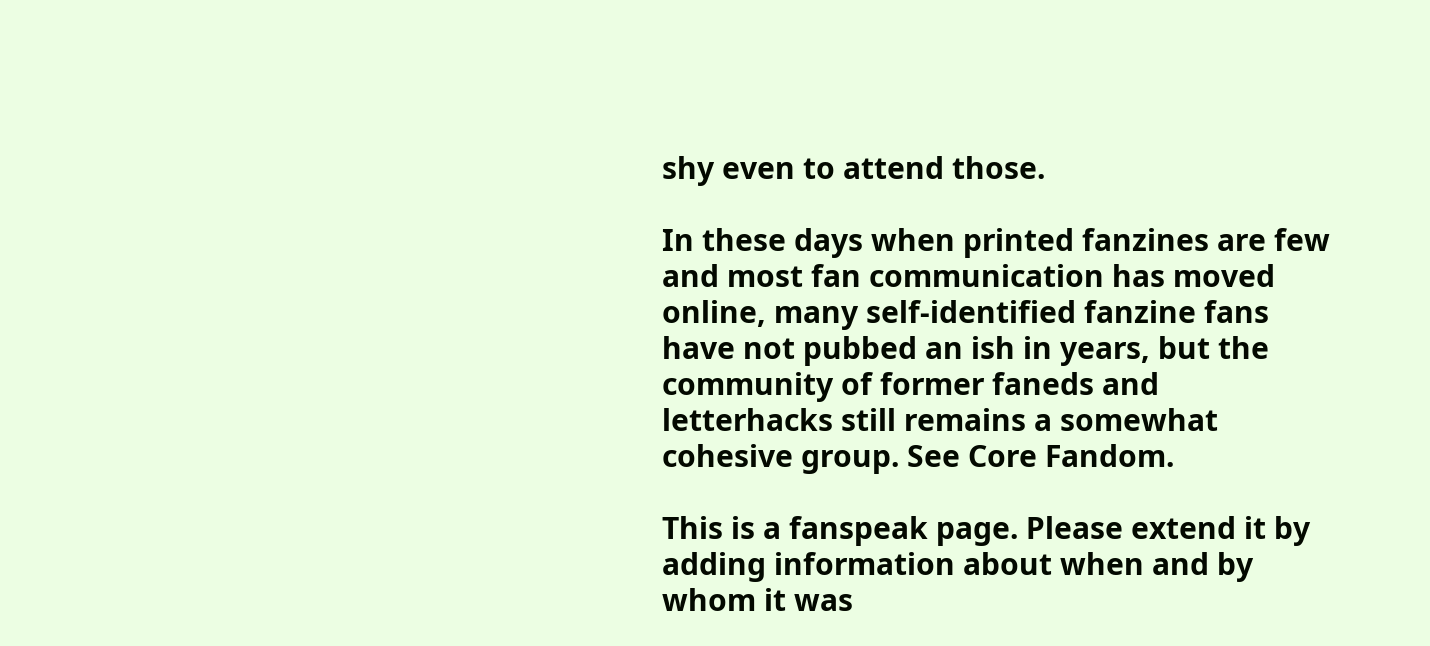shy even to attend those.

In these days when printed fanzines are few and most fan communication has moved online, many self-identified fanzine fans have not pubbed an ish in years, but the community of former faneds and letterhacks still remains a somewhat cohesive group. See Core Fandom.

This is a fanspeak page. Please extend it by adding information about when and by whom it was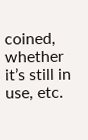coined, whether it’s still in use, etc.